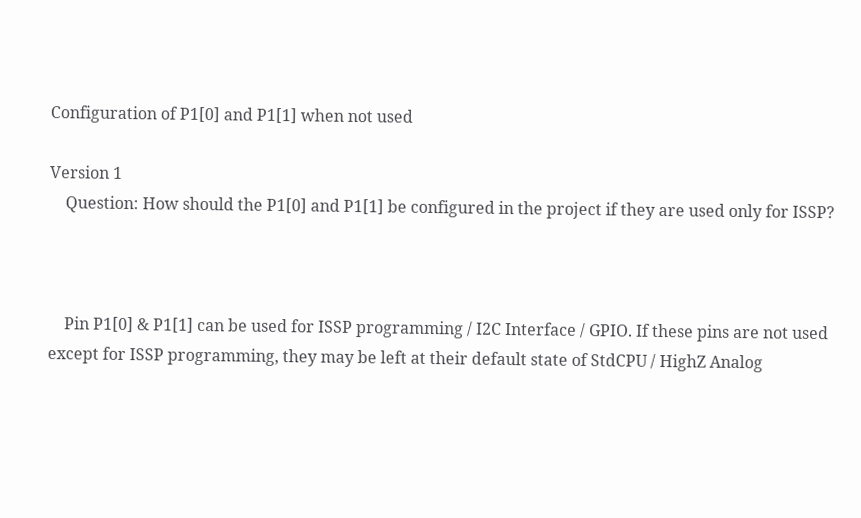Configuration of P1[0] and P1[1] when not used

Version 1
    Question: How should the P1[0] and P1[1] be configured in the project if they are used only for ISSP?



    Pin P1[0] & P1[1] can be used for ISSP programming / I2C Interface / GPIO. If these pins are not used except for ISSP programming, they may be left at their default state of StdCPU / HighZ Analog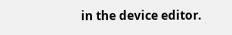in the device editor.